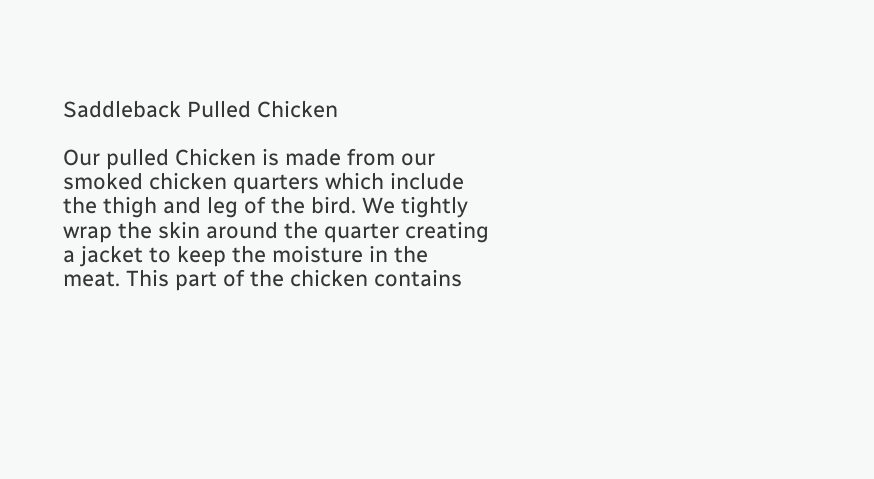Saddleback Pulled Chicken

Our pulled Chicken is made from our smoked chicken quarters which include the thigh and leg of the bird. We tightly wrap the skin around the quarter creating a jacket to keep the moisture in the meat. This part of the chicken contains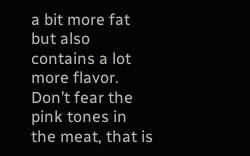a bit more fat but also contains a lot more flavor. Don’t fear the pink tones in the meat, that is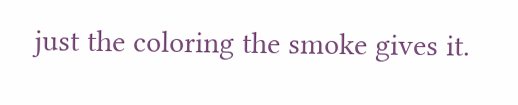just the coloring the smoke gives it.